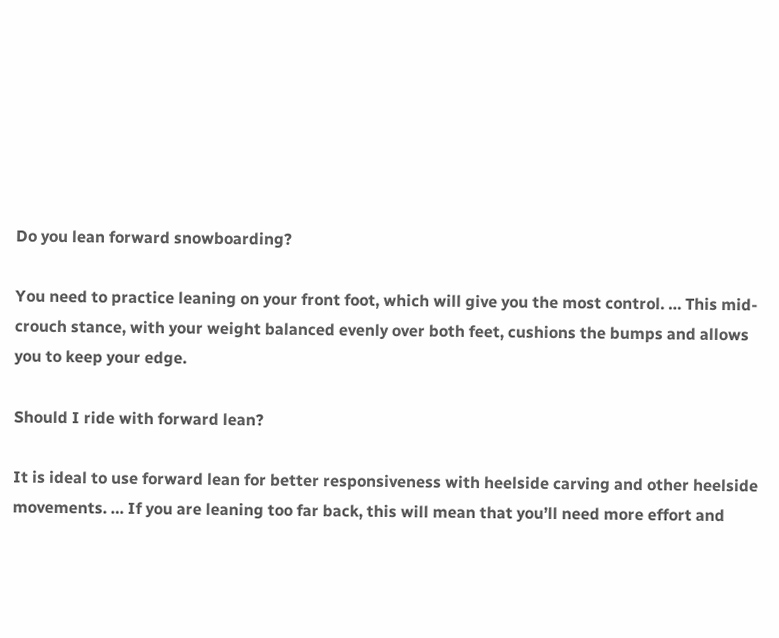Do you lean forward snowboarding?

You need to practice leaning on your front foot, which will give you the most control. … This mid-crouch stance, with your weight balanced evenly over both feet, cushions the bumps and allows you to keep your edge.

Should I ride with forward lean?

It is ideal to use forward lean for better responsiveness with heelside carving and other heelside movements. … If you are leaning too far back, this will mean that you’ll need more effort and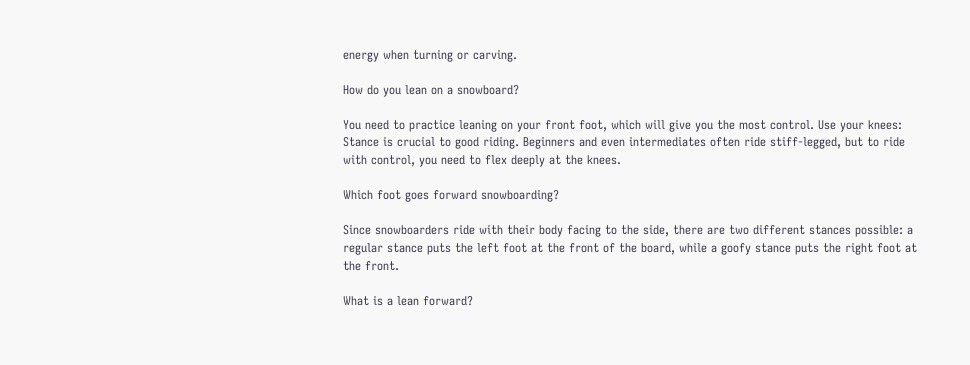energy when turning or carving.

How do you lean on a snowboard?

You need to practice leaning on your front foot, which will give you the most control. Use your knees: Stance is crucial to good riding. Beginners and even intermediates often ride stiff-legged, but to ride with control, you need to flex deeply at the knees.

Which foot goes forward snowboarding?

Since snowboarders ride with their body facing to the side, there are two different stances possible: a regular stance puts the left foot at the front of the board, while a goofy stance puts the right foot at the front.

What is a lean forward?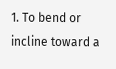1. To bend or incline toward a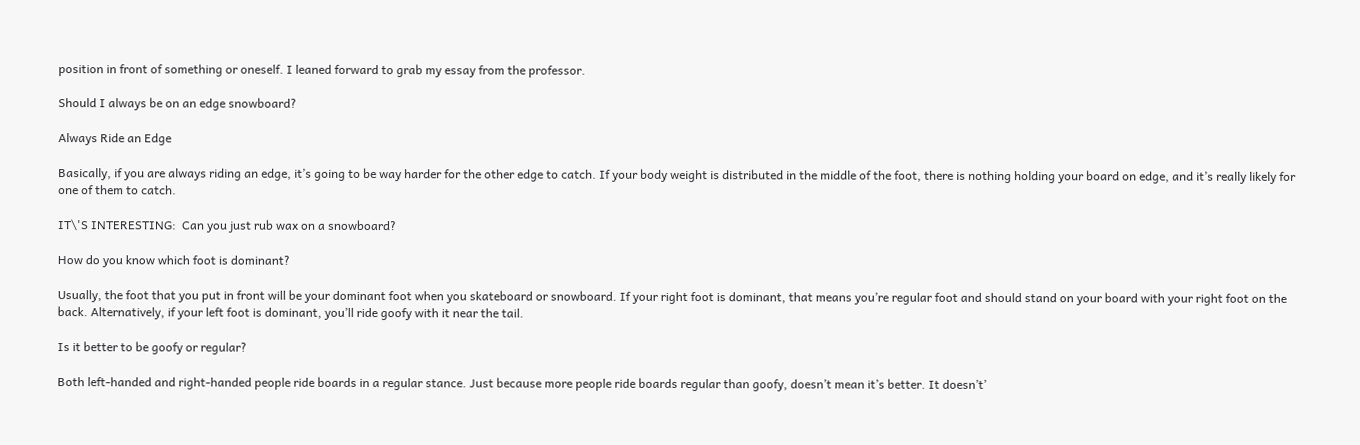position in front of something or oneself. I leaned forward to grab my essay from the professor.

Should I always be on an edge snowboard?

Always Ride an Edge

Basically, if you are always riding an edge, it’s going to be way harder for the other edge to catch. If your body weight is distributed in the middle of the foot, there is nothing holding your board on edge, and it’s really likely for one of them to catch.

IT\'S INTERESTING:  Can you just rub wax on a snowboard?

How do you know which foot is dominant?

Usually, the foot that you put in front will be your dominant foot when you skateboard or snowboard. If your right foot is dominant, that means you’re regular foot and should stand on your board with your right foot on the back. Alternatively, if your left foot is dominant, you’ll ride goofy with it near the tail.

Is it better to be goofy or regular?

Both left-handed and right-handed people ride boards in a regular stance. Just because more people ride boards regular than goofy, doesn’t mean it’s better. It doesn’t’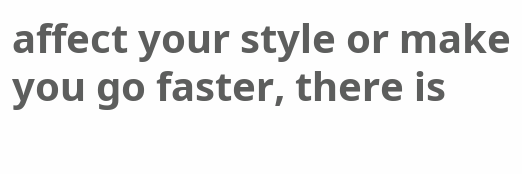affect your style or make you go faster, there is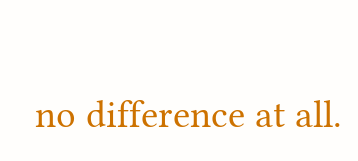no difference at all.